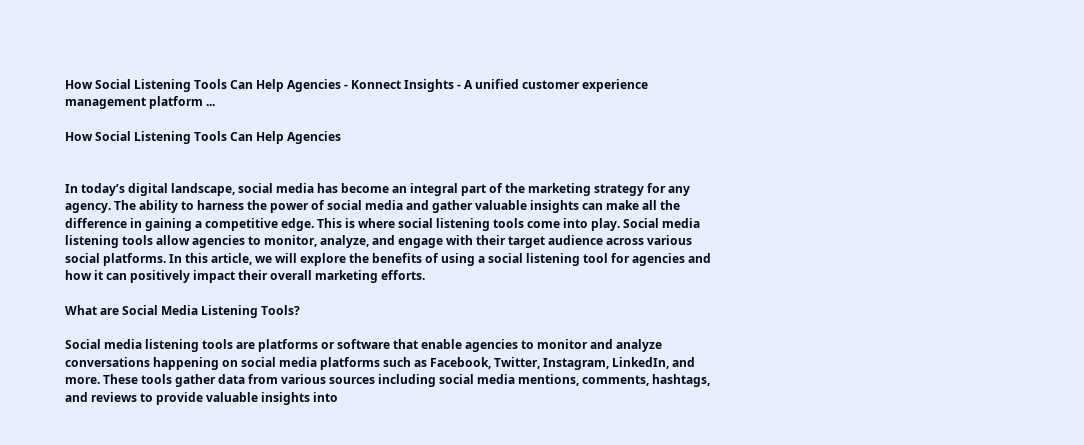How Social Listening Tools Can Help Agencies - Konnect Insights - A unified customer experience management platform ...

How Social Listening Tools Can Help Agencies


In today’s digital landscape, social media has become an integral part of the marketing strategy for any agency. The ability to harness the power of social media and gather valuable insights can make all the difference in gaining a competitive edge. This is where social listening tools come into play. Social media listening tools allow agencies to monitor, analyze, and engage with their target audience across various social platforms. In this article, we will explore the benefits of using a social listening tool for agencies and how it can positively impact their overall marketing efforts.

What are Social Media Listening Tools?

Social media listening tools are platforms or software that enable agencies to monitor and analyze conversations happening on social media platforms such as Facebook, Twitter, Instagram, LinkedIn, and more. These tools gather data from various sources including social media mentions, comments, hashtags, and reviews to provide valuable insights into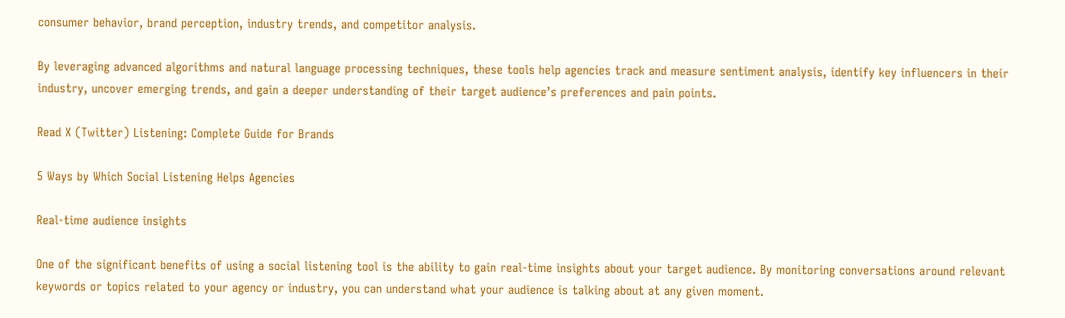consumer behavior, brand perception, industry trends, and competitor analysis.

By leveraging advanced algorithms and natural language processing techniques, these tools help agencies track and measure sentiment analysis, identify key influencers in their industry, uncover emerging trends, and gain a deeper understanding of their target audience’s preferences and pain points.

Read X (Twitter) Listening: Complete Guide for Brands

5 Ways by Which Social Listening Helps Agencies

Real-time audience insights

One of the significant benefits of using a social listening tool is the ability to gain real-time insights about your target audience. By monitoring conversations around relevant keywords or topics related to your agency or industry, you can understand what your audience is talking about at any given moment.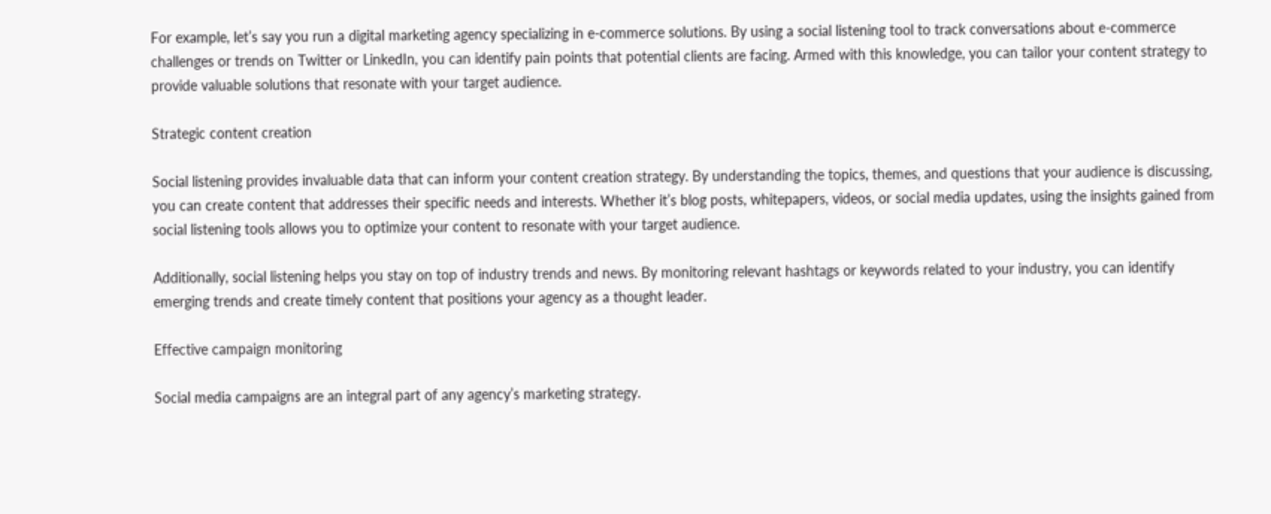For example, let’s say you run a digital marketing agency specializing in e-commerce solutions. By using a social listening tool to track conversations about e-commerce challenges or trends on Twitter or LinkedIn, you can identify pain points that potential clients are facing. Armed with this knowledge, you can tailor your content strategy to provide valuable solutions that resonate with your target audience.

Strategic content creation

Social listening provides invaluable data that can inform your content creation strategy. By understanding the topics, themes, and questions that your audience is discussing, you can create content that addresses their specific needs and interests. Whether it’s blog posts, whitepapers, videos, or social media updates, using the insights gained from social listening tools allows you to optimize your content to resonate with your target audience.

Additionally, social listening helps you stay on top of industry trends and news. By monitoring relevant hashtags or keywords related to your industry, you can identify emerging trends and create timely content that positions your agency as a thought leader.

Effective campaign monitoring

Social media campaigns are an integral part of any agency’s marketing strategy.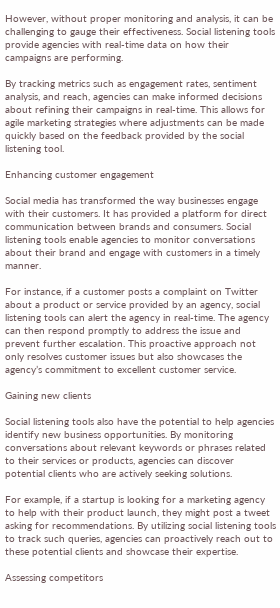However, without proper monitoring and analysis, it can be challenging to gauge their effectiveness. Social listening tools provide agencies with real-time data on how their campaigns are performing.

By tracking metrics such as engagement rates, sentiment analysis, and reach, agencies can make informed decisions about refining their campaigns in real-time. This allows for agile marketing strategies where adjustments can be made quickly based on the feedback provided by the social listening tool.

Enhancing customer engagement

Social media has transformed the way businesses engage with their customers. It has provided a platform for direct communication between brands and consumers. Social listening tools enable agencies to monitor conversations about their brand and engage with customers in a timely manner.

For instance, if a customer posts a complaint on Twitter about a product or service provided by an agency, social listening tools can alert the agency in real-time. The agency can then respond promptly to address the issue and prevent further escalation. This proactive approach not only resolves customer issues but also showcases the agency’s commitment to excellent customer service.

Gaining new clients

Social listening tools also have the potential to help agencies identify new business opportunities. By monitoring conversations about relevant keywords or phrases related to their services or products, agencies can discover potential clients who are actively seeking solutions.

For example, if a startup is looking for a marketing agency to help with their product launch, they might post a tweet asking for recommendations. By utilizing social listening tools to track such queries, agencies can proactively reach out to these potential clients and showcase their expertise.

Assessing competitors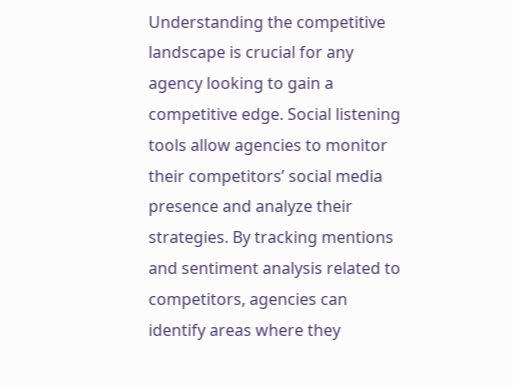Understanding the competitive landscape is crucial for any agency looking to gain a competitive edge. Social listening tools allow agencies to monitor their competitors’ social media presence and analyze their strategies. By tracking mentions and sentiment analysis related to competitors, agencies can identify areas where they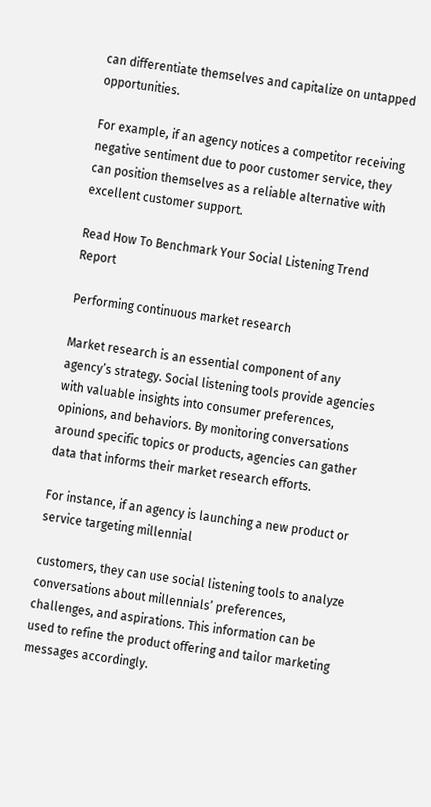can differentiate themselves and capitalize on untapped opportunities.

For example, if an agency notices a competitor receiving negative sentiment due to poor customer service, they can position themselves as a reliable alternative with excellent customer support.

Read How To Benchmark Your Social Listening Trend Report

Performing continuous market research

Market research is an essential component of any agency’s strategy. Social listening tools provide agencies with valuable insights into consumer preferences, opinions, and behaviors. By monitoring conversations around specific topics or products, agencies can gather data that informs their market research efforts.

For instance, if an agency is launching a new product or service targeting millennial

customers, they can use social listening tools to analyze conversations about millennials’ preferences, challenges, and aspirations. This information can be used to refine the product offering and tailor marketing messages accordingly.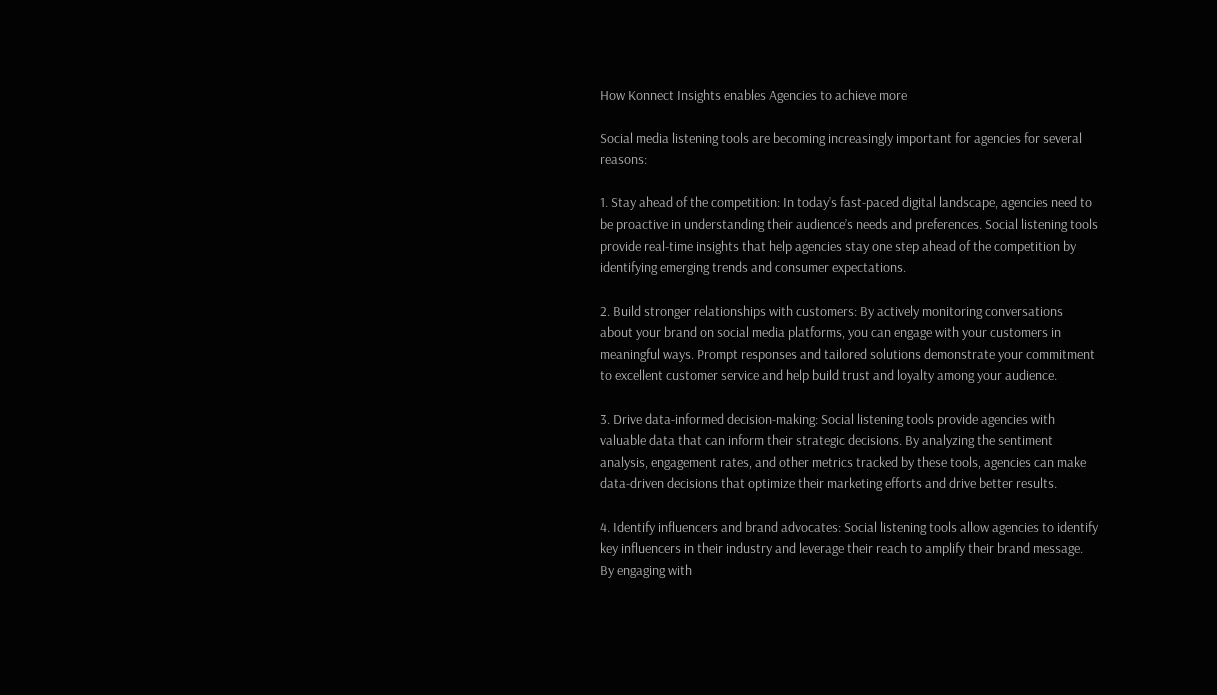How Konnect Insights enables Agencies to achieve more

Social media listening tools are becoming increasingly important for agencies for several reasons:

1. Stay ahead of the competition: In today’s fast-paced digital landscape, agencies need to be proactive in understanding their audience’s needs and preferences. Social listening tools provide real-time insights that help agencies stay one step ahead of the competition by identifying emerging trends and consumer expectations.

2. Build stronger relationships with customers: By actively monitoring conversations about your brand on social media platforms, you can engage with your customers in meaningful ways. Prompt responses and tailored solutions demonstrate your commitment to excellent customer service and help build trust and loyalty among your audience.

3. Drive data-informed decision-making: Social listening tools provide agencies with valuable data that can inform their strategic decisions. By analyzing the sentiment analysis, engagement rates, and other metrics tracked by these tools, agencies can make data-driven decisions that optimize their marketing efforts and drive better results.

4. Identify influencers and brand advocates: Social listening tools allow agencies to identify key influencers in their industry and leverage their reach to amplify their brand message. By engaging with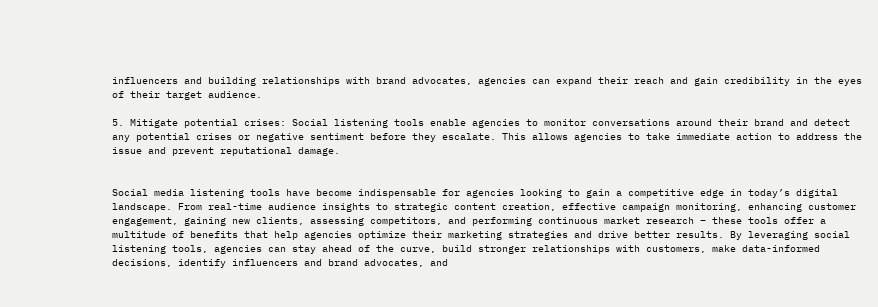influencers and building relationships with brand advocates, agencies can expand their reach and gain credibility in the eyes of their target audience.

5. Mitigate potential crises: Social listening tools enable agencies to monitor conversations around their brand and detect any potential crises or negative sentiment before they escalate. This allows agencies to take immediate action to address the issue and prevent reputational damage.


Social media listening tools have become indispensable for agencies looking to gain a competitive edge in today’s digital landscape. From real-time audience insights to strategic content creation, effective campaign monitoring, enhancing customer engagement, gaining new clients, assessing competitors, and performing continuous market research – these tools offer a multitude of benefits that help agencies optimize their marketing strategies and drive better results. By leveraging social listening tools, agencies can stay ahead of the curve, build stronger relationships with customers, make data-informed decisions, identify influencers and brand advocates, and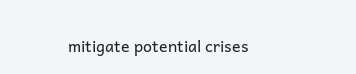mitigate potential crises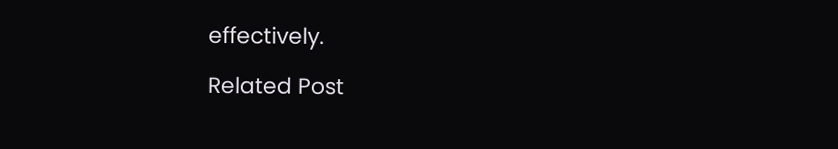effectively.

Related Post